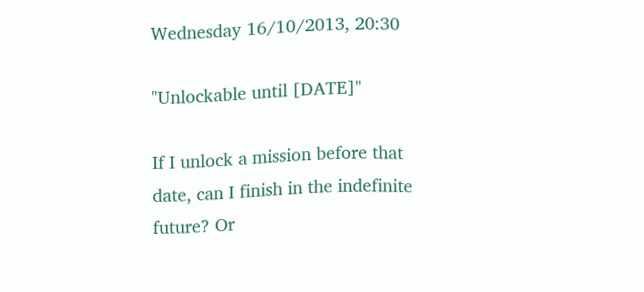Wednesday 16/10/2013, 20:30

"Unlockable until [DATE]"

If I unlock a mission before that date, can I finish in the indefinite future? Or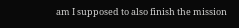am I supposed to also finish the mission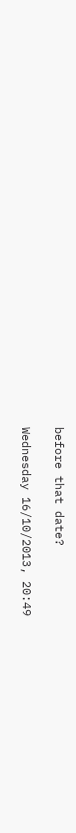before that date?

Wednesday 16/10/2013, 20:49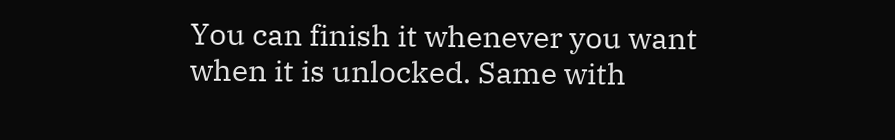You can finish it whenever you want when it is unlocked. Same with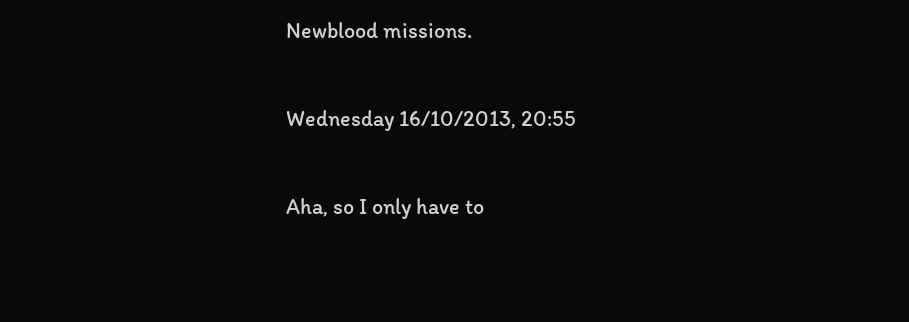Newblood missions.

Wednesday 16/10/2013, 20:55

Aha, so I only have to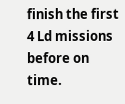finish the first 4 Ld missions before on time.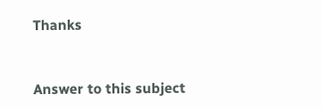Thanks


Answer to this subject